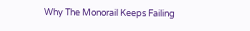Why The Monorail Keeps Failing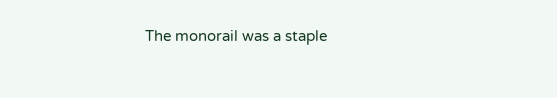The monorail was a staple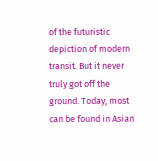of the futuristic depiction of modern transit. But it never truly got off the ground. Today, most can be found in Asian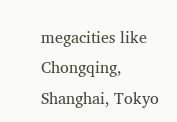megacities like Chongqing, Shanghai, Tokyo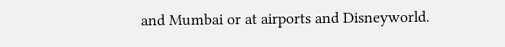and Mumbai or at airports and Disneyworld.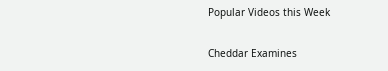Popular Videos this Week

Cheddar Examines